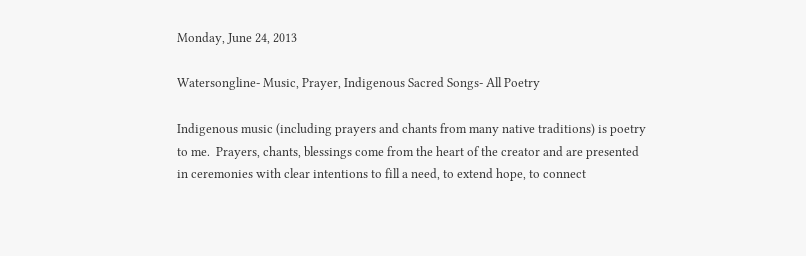Monday, June 24, 2013

Watersongline- Music, Prayer, Indigenous Sacred Songs- All Poetry

Indigenous music (including prayers and chants from many native traditions) is poetry to me.  Prayers, chants, blessings come from the heart of the creator and are presented in ceremonies with clear intentions to fill a need, to extend hope, to connect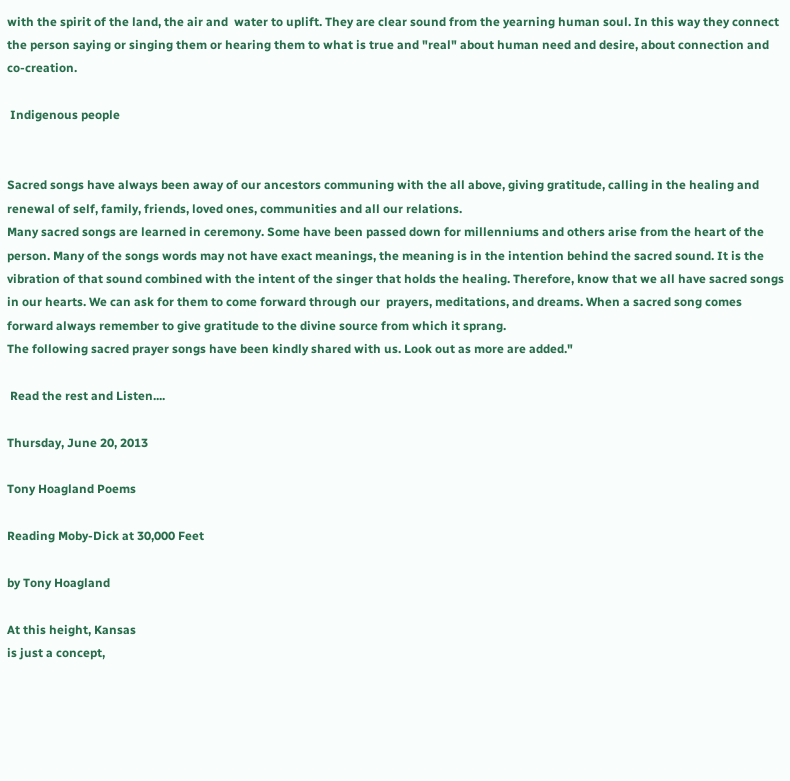with the spirit of the land, the air and  water to uplift. They are clear sound from the yearning human soul. In this way they connect the person saying or singing them or hearing them to what is true and "real" about human need and desire, about connection and co-creation.

 Indigenous people


Sacred songs have always been away of our ancestors communing with the all above, giving gratitude, calling in the healing and renewal of self, family, friends, loved ones, communities and all our relations.
Many sacred songs are learned in ceremony. Some have been passed down for millenniums and others arise from the heart of the person. Many of the songs words may not have exact meanings, the meaning is in the intention behind the sacred sound. It is the vibration of that sound combined with the intent of the singer that holds the healing. Therefore, know that we all have sacred songs in our hearts. We can ask for them to come forward through our  prayers, meditations, and dreams. When a sacred song comes forward always remember to give gratitude to the divine source from which it sprang.
The following sacred prayer songs have been kindly shared with us. Look out as more are added."

 Read the rest and Listen....

Thursday, June 20, 2013

Tony Hoagland Poems

Reading Moby-Dick at 30,000 Feet

by Tony Hoagland

At this height, Kansas
is just a concept,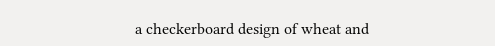a checkerboard design of wheat and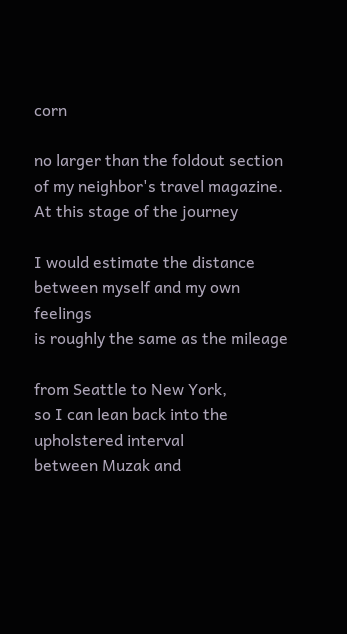corn

no larger than the foldout section
of my neighbor's travel magazine.
At this stage of the journey

I would estimate the distance
between myself and my own feelings
is roughly the same as the mileage

from Seattle to New York,
so I can lean back into the upholstered interval
between Muzak and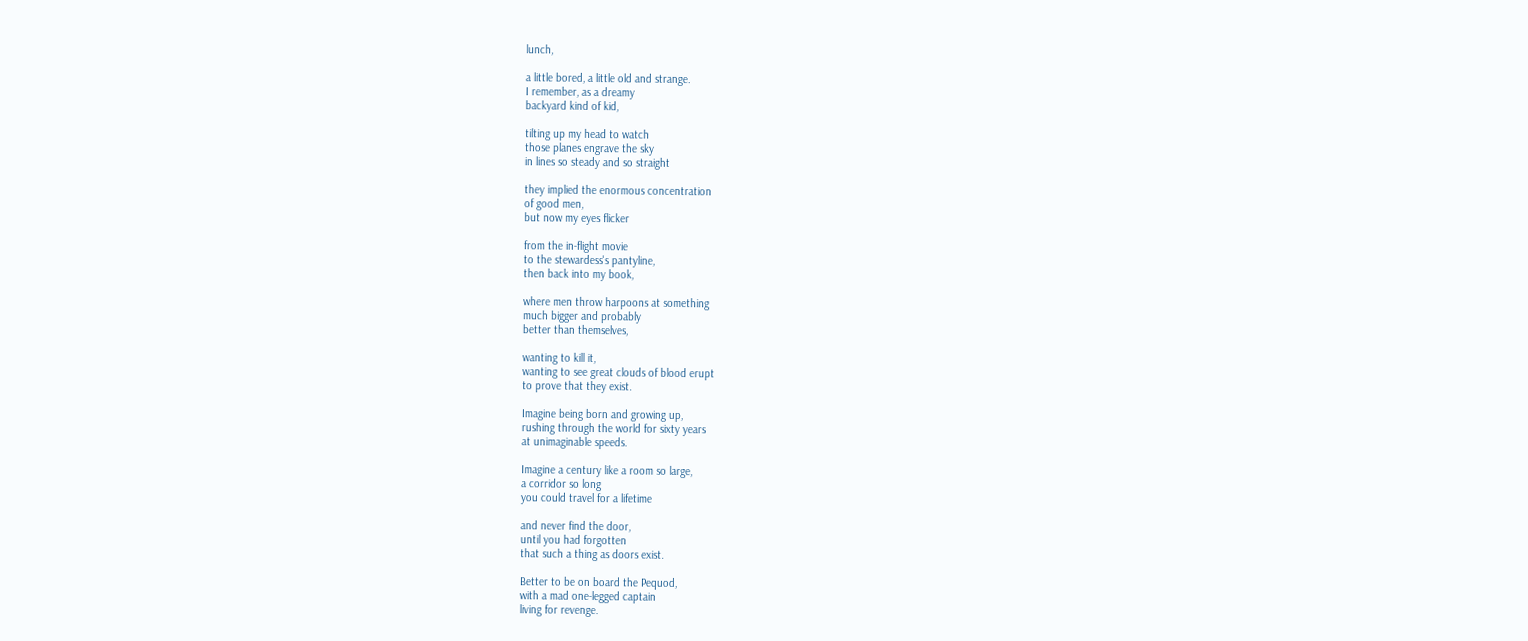lunch,

a little bored, a little old and strange.
I remember, as a dreamy
backyard kind of kid,

tilting up my head to watch
those planes engrave the sky
in lines so steady and so straight

they implied the enormous concentration
of good men,
but now my eyes flicker

from the in-flight movie
to the stewardess's pantyline,
then back into my book,

where men throw harpoons at something
much bigger and probably
better than themselves,

wanting to kill it,
wanting to see great clouds of blood erupt
to prove that they exist.

Imagine being born and growing up,
rushing through the world for sixty years
at unimaginable speeds.

Imagine a century like a room so large,
a corridor so long
you could travel for a lifetime

and never find the door,
until you had forgotten
that such a thing as doors exist.

Better to be on board the Pequod,
with a mad one-legged captain
living for revenge.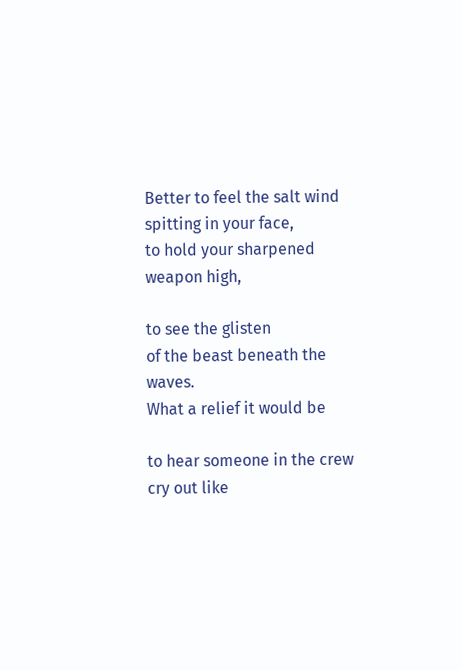Better to feel the salt wind
spitting in your face,
to hold your sharpened weapon high,

to see the glisten
of the beast beneath the waves.
What a relief it would be

to hear someone in the crew
cry out like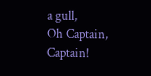a gull,
Oh Captain, Captain!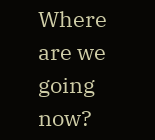Where are we going now?